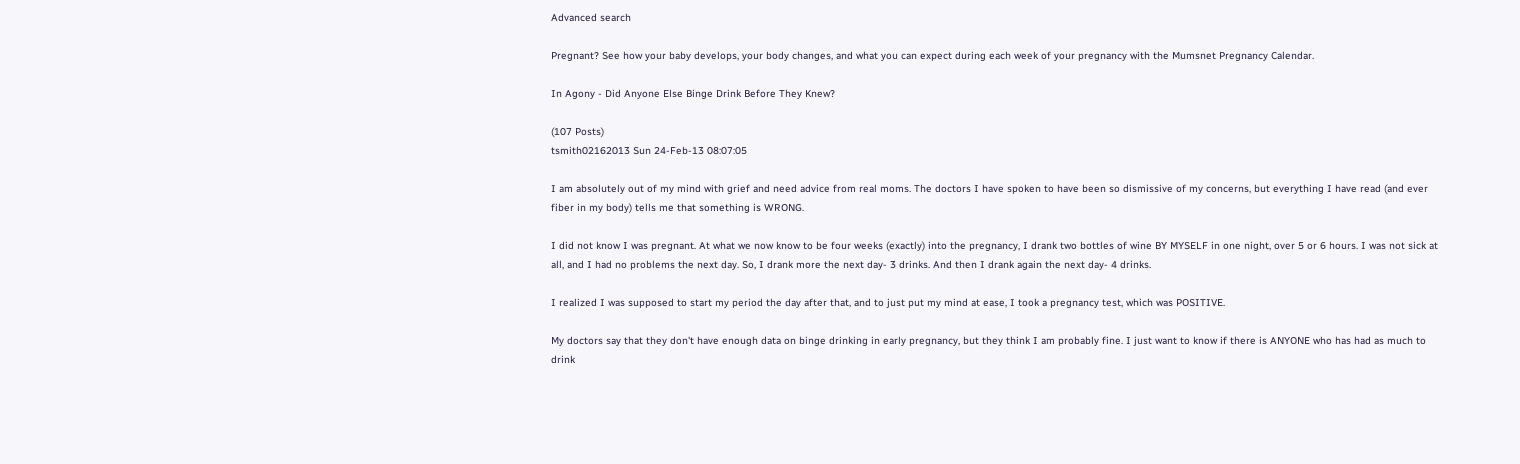Advanced search

Pregnant? See how your baby develops, your body changes, and what you can expect during each week of your pregnancy with the Mumsnet Pregnancy Calendar.

In Agony - Did Anyone Else Binge Drink Before They Knew?

(107 Posts)
tsmith02162013 Sun 24-Feb-13 08:07:05

I am absolutely out of my mind with grief and need advice from real moms. The doctors I have spoken to have been so dismissive of my concerns, but everything I have read (and ever fiber in my body) tells me that something is WRONG.

I did not know I was pregnant. At what we now know to be four weeks (exactly) into the pregnancy, I drank two bottles of wine BY MYSELF in one night, over 5 or 6 hours. I was not sick at all, and I had no problems the next day. So, I drank more the next day- 3 drinks. And then I drank again the next day- 4 drinks.

I realized I was supposed to start my period the day after that, and to just put my mind at ease, I took a pregnancy test, which was POSITIVE.

My doctors say that they don't have enough data on binge drinking in early pregnancy, but they think I am probably fine. I just want to know if there is ANYONE who has had as much to drink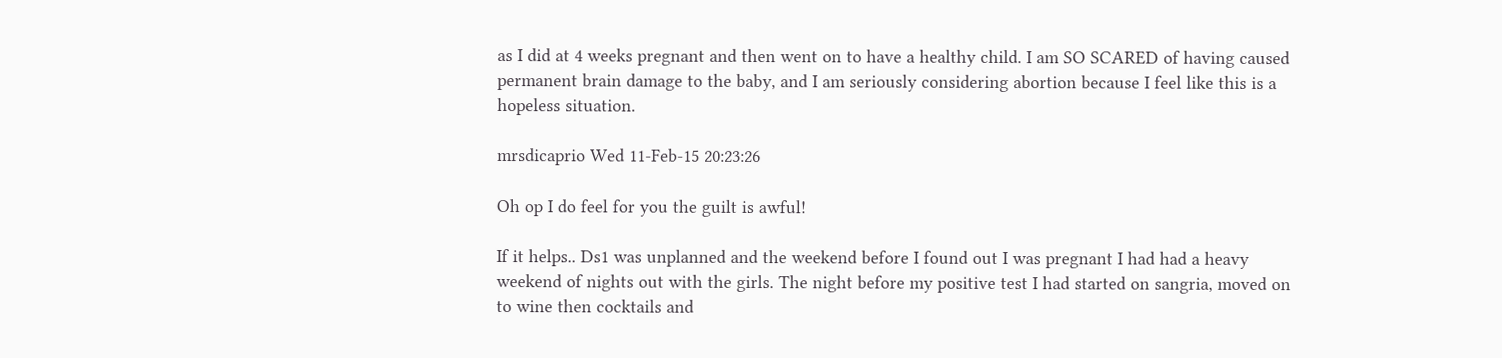as I did at 4 weeks pregnant and then went on to have a healthy child. I am SO SCARED of having caused permanent brain damage to the baby, and I am seriously considering abortion because I feel like this is a hopeless situation.

mrsdicaprio Wed 11-Feb-15 20:23:26

Oh op I do feel for you the guilt is awful!

If it helps.. Ds1 was unplanned and the weekend before I found out I was pregnant I had had a heavy weekend of nights out with the girls. The night before my positive test I had started on sangria, moved on to wine then cocktails and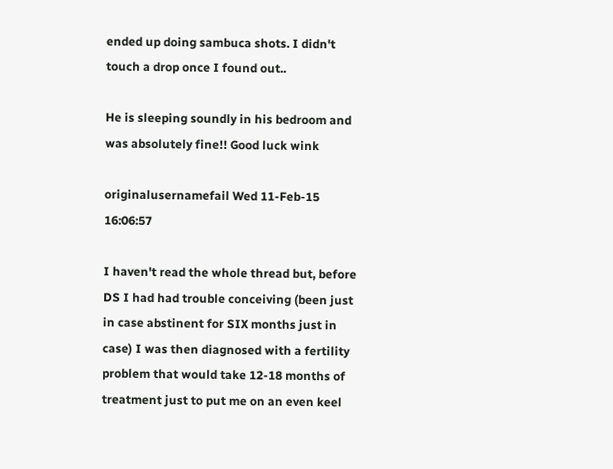ended up doing sambuca shots. I didn't touch a drop once I found out..

He is sleeping soundly in his bedroom and was absolutely fine!! Good luck wink

originalusernamefail Wed 11-Feb-15 16:06:57

I haven't read the whole thread but, before DS I had had trouble conceiving (been just in case abstinent for SIX months just in case) I was then diagnosed with a fertility problem that would take 12-18 months of treatment just to put me on an even keel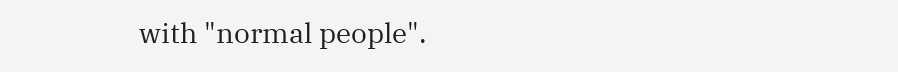with "normal people".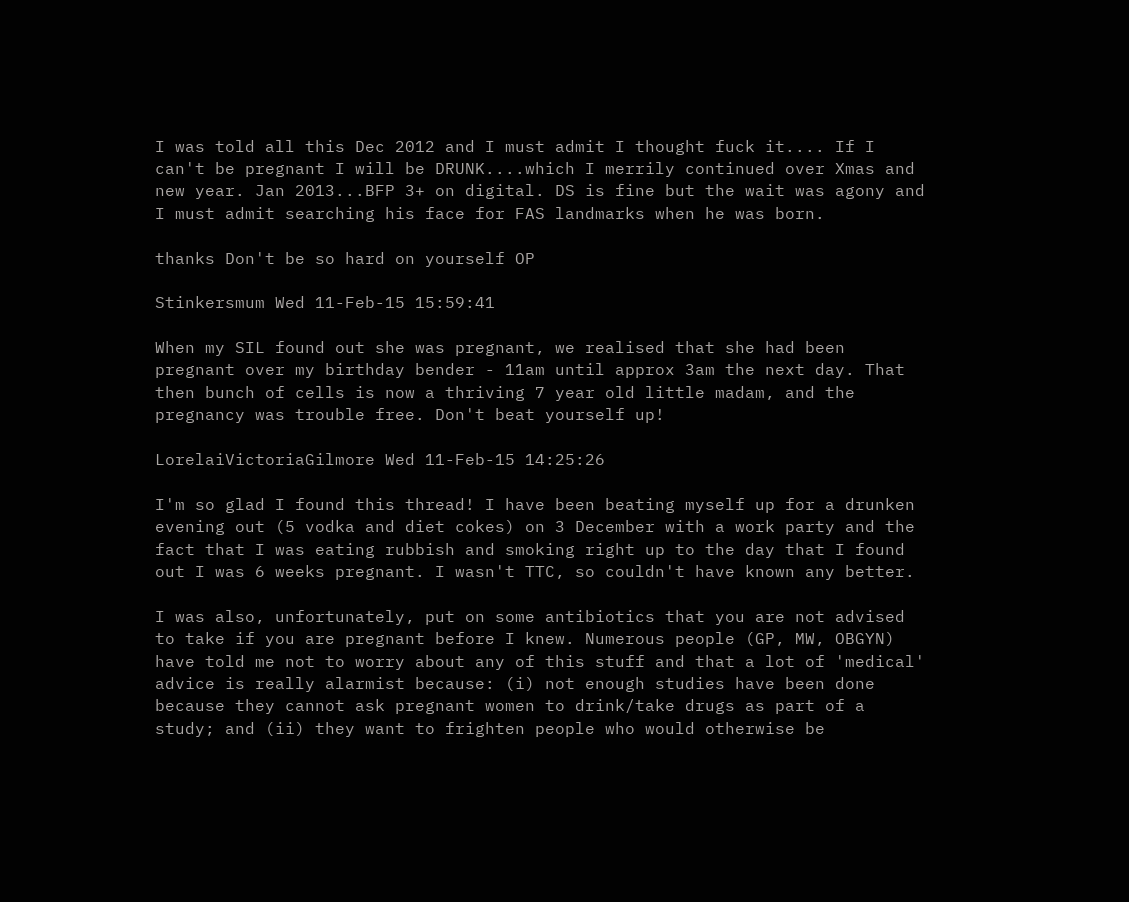I was told all this Dec 2012 and I must admit I thought fuck it.... If I can't be pregnant I will be DRUNK....which I merrily continued over Xmas and new year. Jan 2013...BFP 3+ on digital. DS is fine but the wait was agony and I must admit searching his face for FAS landmarks when he was born.

thanks Don't be so hard on yourself OP

Stinkersmum Wed 11-Feb-15 15:59:41

When my SIL found out she was pregnant, we realised that she had been pregnant over my birthday bender - 11am until approx 3am the next day. That then bunch of cells is now a thriving 7 year old little madam, and the pregnancy was trouble free. Don't beat yourself up!

LorelaiVictoriaGilmore Wed 11-Feb-15 14:25:26

I'm so glad I found this thread! I have been beating myself up for a drunken evening out (5 vodka and diet cokes) on 3 December with a work party and the fact that I was eating rubbish and smoking right up to the day that I found out I was 6 weeks pregnant. I wasn't TTC, so couldn't have known any better.

I was also, unfortunately, put on some antibiotics that you are not advised to take if you are pregnant before I knew. Numerous people (GP, MW, OBGYN) have told me not to worry about any of this stuff and that a lot of 'medical' advice is really alarmist because: (i) not enough studies have been done because they cannot ask pregnant women to drink/take drugs as part of a study; and (ii) they want to frighten people who would otherwise be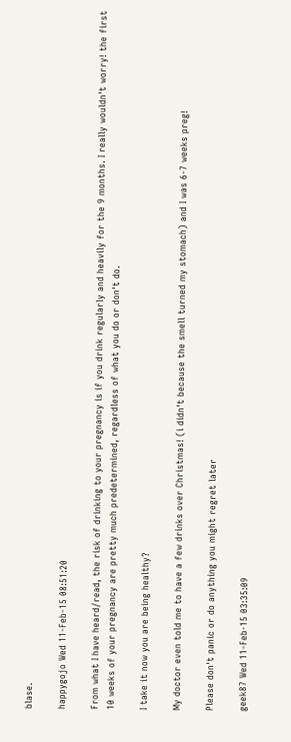blase.

happygojo Wed 11-Feb-15 08:51:20

From what I have heard/read, the risk of drinking to your pregnancy is if you drink regularly and heavily for the 9 months. I really wouldn't worry! the first 10 weeks of your pregnancy are pretty much predetermined, regardless of what you do or don't do.

I take it now you are being healthy?

My doctor even told me to have a few drinks over Christmas! (i didn't because the smell turned my stomach) and I was 6-7 weeks preg!

Please don't panic or do anything you might regret later

geek87 Wed 11-Feb-15 03:35:09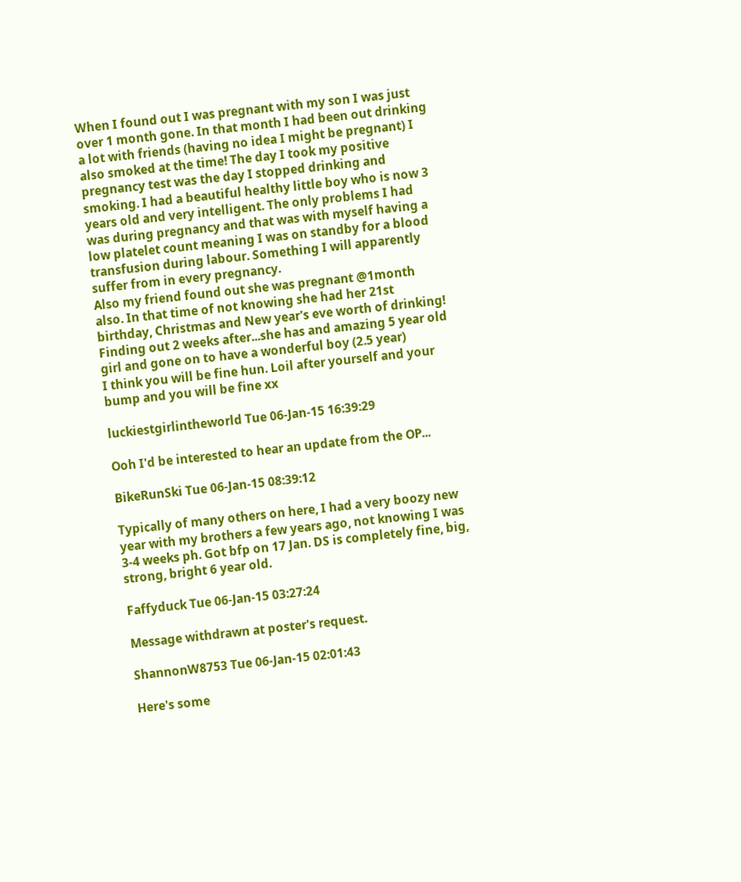When I found out I was pregnant with my son I was just over 1 month gone. In that month I had been out drinking a lot with friends (having no idea I might be pregnant) I also smoked at the time! The day I took my positive pregnancy test was the day I stopped drinking and smoking. I had a beautiful healthy little boy who is now 3 years old and very intelligent. The only problems I had was during pregnancy and that was with myself having a low platelet count meaning I was on standby for a blood transfusion during labour. Something I will apparently suffer from in every pregnancy.
Also my friend found out she was pregnant @1month also. In that time of not knowing she had her 21st birthday, Christmas and New year's eve worth of drinking! Finding out 2 weeks after...she has and amazing 5 year old girl and gone on to have a wonderful boy (2.5 year)
I think you will be fine hun. Loil after yourself and your bump and you will be fine xx

luckiestgirlintheworld Tue 06-Jan-15 16:39:29

Ooh I'd be interested to hear an update from the OP...

BikeRunSki Tue 06-Jan-15 08:39:12

Typically of many others on here, I had a very boozy new year with my brothers a few years ago, not knowing I was 3-4 weeks ph. Got bfp on 17 Jan. DS is completely fine, big, strong, bright 6 year old.

Faffyduck Tue 06-Jan-15 03:27:24

Message withdrawn at poster's request.

ShannonW8753 Tue 06-Jan-15 02:01:43

Here's some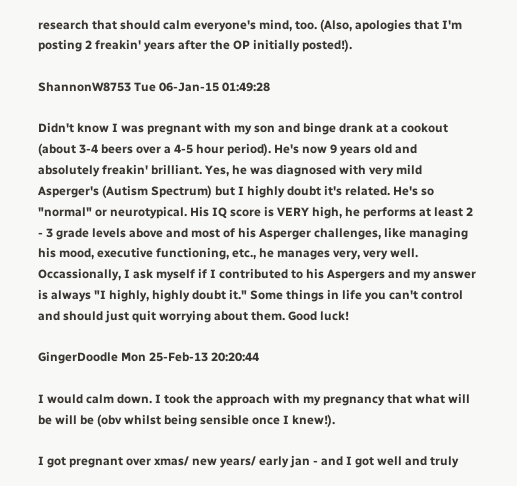research that should calm everyone's mind, too. (Also, apologies that I'm posting 2 freakin' years after the OP initially posted!).

ShannonW8753 Tue 06-Jan-15 01:49:28

Didn't know I was pregnant with my son and binge drank at a cookout (about 3-4 beers over a 4-5 hour period). He's now 9 years old and absolutely freakin' brilliant. Yes, he was diagnosed with very mild Asperger's (Autism Spectrum) but I highly doubt it's related. He's so "normal" or neurotypical. His IQ score is VERY high, he performs at least 2 - 3 grade levels above and most of his Asperger challenges, like managing his mood, executive functioning, etc., he manages very, very well. Occassionally, I ask myself if I contributed to his Aspergers and my answer is always "I highly, highly doubt it." Some things in life you can't control and should just quit worrying about them. Good luck!

GingerDoodle Mon 25-Feb-13 20:20:44

I would calm down. I took the approach with my pregnancy that what will be will be (obv whilst being sensible once I knew!).

I got pregnant over xmas/ new years/ early jan - and I got well and truly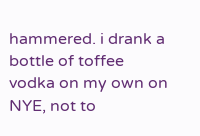hammered. i drank a bottle of toffee vodka on my own on NYE, not to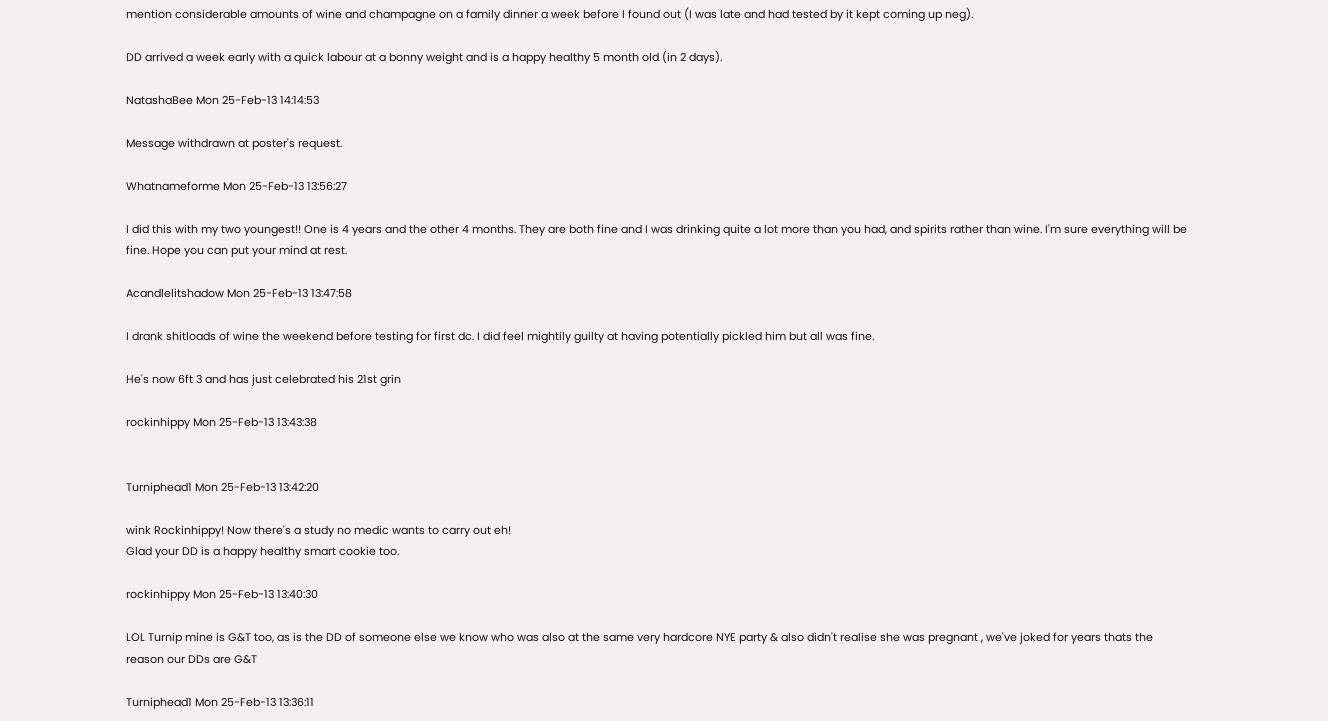mention considerable amounts of wine and champagne on a family dinner a week before I found out (I was late and had tested by it kept coming up neg).

DD arrived a week early with a quick labour at a bonny weight and is a happy healthy 5 month old (in 2 days).

NatashaBee Mon 25-Feb-13 14:14:53

Message withdrawn at poster's request.

Whatnameforme Mon 25-Feb-13 13:56:27

I did this with my two youngest!! One is 4 years and the other 4 months. They are both fine and I was drinking quite a lot more than you had, and spirits rather than wine. I'm sure everything will be fine. Hope you can put your mind at rest.

Acandlelitshadow Mon 25-Feb-13 13:47:58

I drank shitloads of wine the weekend before testing for first dc. I did feel mightily guilty at having potentially pickled him but all was fine.

He's now 6ft 3 and has just celebrated his 21st grin

rockinhippy Mon 25-Feb-13 13:43:38


Turniphead1 Mon 25-Feb-13 13:42:20

wink Rockinhippy! Now there's a study no medic wants to carry out eh!
Glad your DD is a happy healthy smart cookie too.

rockinhippy Mon 25-Feb-13 13:40:30

LOL Turnip mine is G&T too, as is the DD of someone else we know who was also at the same very hardcore NYE party & also didn't realise she was pregnant , we've joked for years thats the reason our DDs are G&T

Turniphead1 Mon 25-Feb-13 13:36:11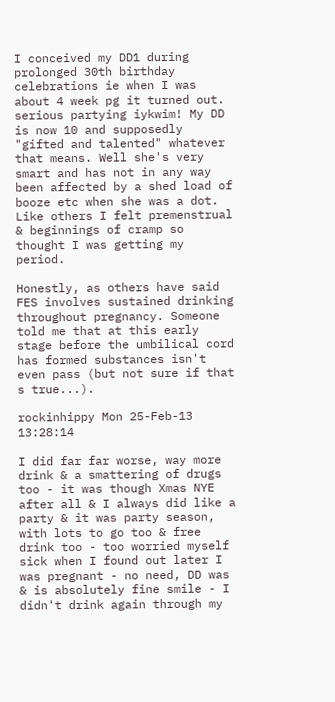I conceived my DD1 during prolonged 30th birthday celebrations ie when I was about 4 week pg it turned out. serious partying iykwim! My DD is now 10 and supposedly "gifted and talented" whatever that means. Well she's very smart and has not in any way been affected by a shed load of booze etc when she was a dot. Like others I felt premenstrual & beginnings of cramp so thought I was getting my period.

Honestly, as others have said FES involves sustained drinking throughout pregnancy. Someone told me that at this early stage before the umbilical cord has formed substances isn't even pass (but not sure if that s true...).

rockinhippy Mon 25-Feb-13 13:28:14

I did far far worse, way more drink & a smattering of drugs too - it was though Xmas NYE after all & I always did like a party & it was party season, with lots to go too & free drink too - too worried myself sick when I found out later I was pregnant - no need, DD was & is absolutely fine smile - I didn't drink again through my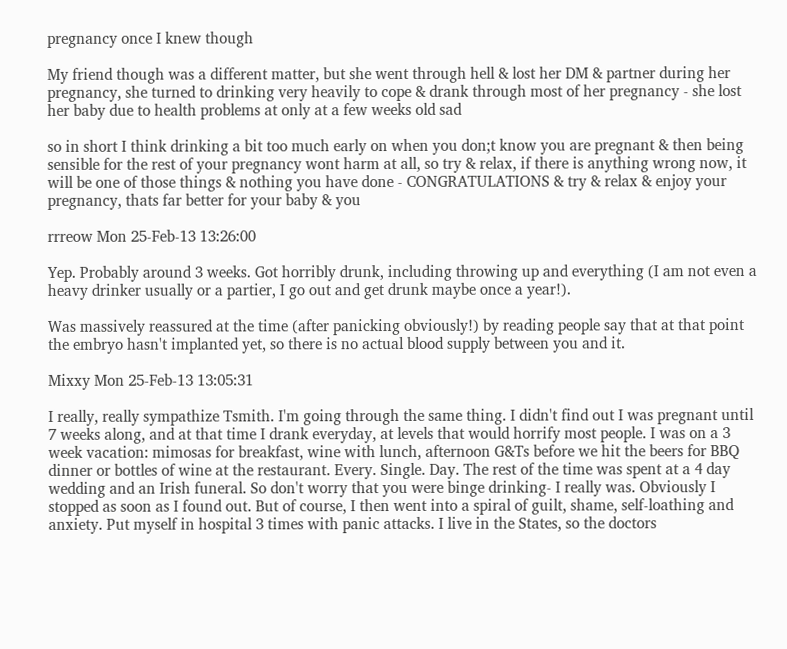pregnancy once I knew though

My friend though was a different matter, but she went through hell & lost her DM & partner during her pregnancy, she turned to drinking very heavily to cope & drank through most of her pregnancy - she lost her baby due to health problems at only at a few weeks old sad

so in short I think drinking a bit too much early on when you don;t know you are pregnant & then being sensible for the rest of your pregnancy wont harm at all, so try & relax, if there is anything wrong now, it will be one of those things & nothing you have done - CONGRATULATIONS & try & relax & enjoy your pregnancy, thats far better for your baby & you

rrreow Mon 25-Feb-13 13:26:00

Yep. Probably around 3 weeks. Got horribly drunk, including throwing up and everything (I am not even a heavy drinker usually or a partier, I go out and get drunk maybe once a year!).

Was massively reassured at the time (after panicking obviously!) by reading people say that at that point the embryo hasn't implanted yet, so there is no actual blood supply between you and it.

Mixxy Mon 25-Feb-13 13:05:31

I really, really sympathize Tsmith. I'm going through the same thing. I didn't find out I was pregnant until 7 weeks along, and at that time I drank everyday, at levels that would horrify most people. I was on a 3 week vacation: mimosas for breakfast, wine with lunch, afternoon G&Ts before we hit the beers for BBQ dinner or bottles of wine at the restaurant. Every. Single. Day. The rest of the time was spent at a 4 day wedding and an Irish funeral. So don't worry that you were binge drinking- I really was. Obviously I stopped as soon as I found out. But of course, I then went into a spiral of guilt, shame, self-loathing and anxiety. Put myself in hospital 3 times with panic attacks. I live in the States, so the doctors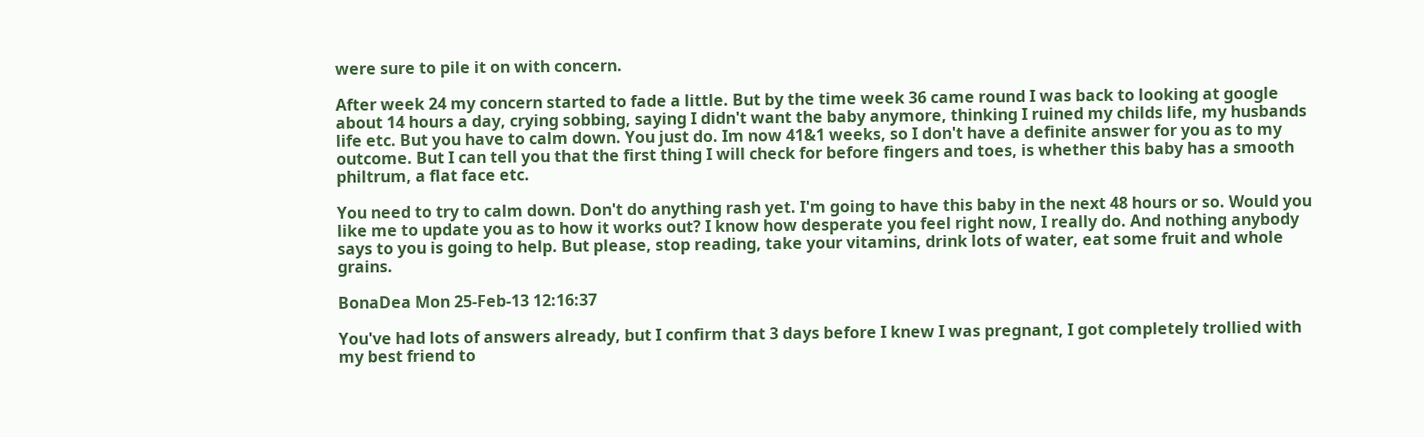were sure to pile it on with concern.

After week 24 my concern started to fade a little. But by the time week 36 came round I was back to looking at google about 14 hours a day, crying sobbing, saying I didn't want the baby anymore, thinking I ruined my childs life, my husbands life etc. But you have to calm down. You just do. Im now 41&1 weeks, so I don't have a definite answer for you as to my outcome. But I can tell you that the first thing I will check for before fingers and toes, is whether this baby has a smooth philtrum, a flat face etc.

You need to try to calm down. Don't do anything rash yet. I'm going to have this baby in the next 48 hours or so. Would you like me to update you as to how it works out? I know how desperate you feel right now, I really do. And nothing anybody says to you is going to help. But please, stop reading, take your vitamins, drink lots of water, eat some fruit and whole grains.

BonaDea Mon 25-Feb-13 12:16:37

You've had lots of answers already, but I confirm that 3 days before I knew I was pregnant, I got completely trollied with my best friend to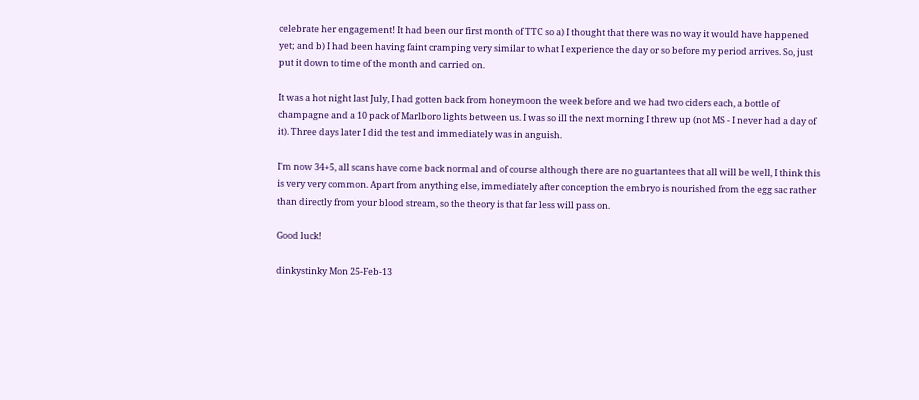celebrate her engagement! It had been our first month of TTC so a) I thought that there was no way it would have happened yet; and b) I had been having faint cramping very similar to what I experience the day or so before my period arrives. So, just put it down to time of the month and carried on.

It was a hot night last July, I had gotten back from honeymoon the week before and we had two ciders each, a bottle of champagne and a 10 pack of Marlboro lights between us. I was so ill the next morning I threw up (not MS - I never had a day of it). Three days later I did the test and immediately was in anguish.

I'm now 34+5, all scans have come back normal and of course although there are no guartantees that all will be well, I think this is very very common. Apart from anything else, immediately after conception the embryo is nourished from the egg sac rather than directly from your blood stream, so the theory is that far less will pass on.

Good luck!

dinkystinky Mon 25-Feb-13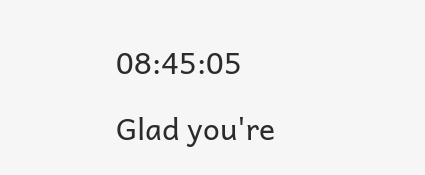08:45:05

Glad you're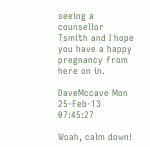seeing a counsellor Tsmith and I hope you have a happy pregnancy from here on in.

DaveMccave Mon 25-Feb-13 07:45:27

Woah, calm down!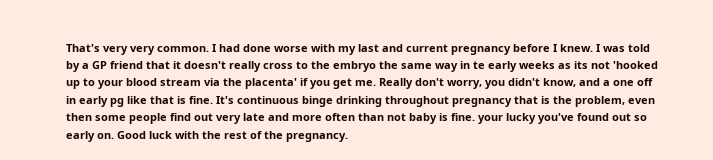That's very very common. I had done worse with my last and current pregnancy before I knew. I was told by a GP friend that it doesn't really cross to the embryo the same way in te early weeks as its not 'hooked up to your blood stream via the placenta' if you get me. Really don't worry, you didn't know, and a one off in early pg like that is fine. It's continuous binge drinking throughout pregnancy that is the problem, even then some people find out very late and more often than not baby is fine. your lucky you've found out so early on. Good luck with the rest of the pregnancy.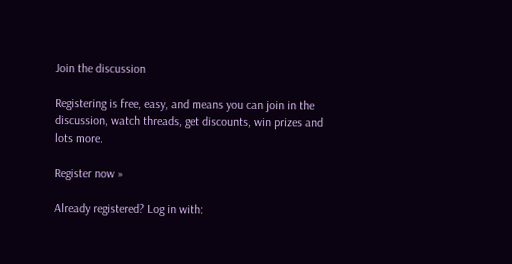Join the discussion

Registering is free, easy, and means you can join in the discussion, watch threads, get discounts, win prizes and lots more.

Register now »

Already registered? Log in with: